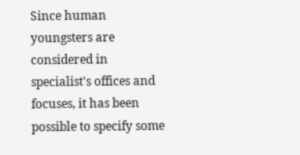Since human youngsters are considered in specialist's offices and focuses, it has been possible to specify some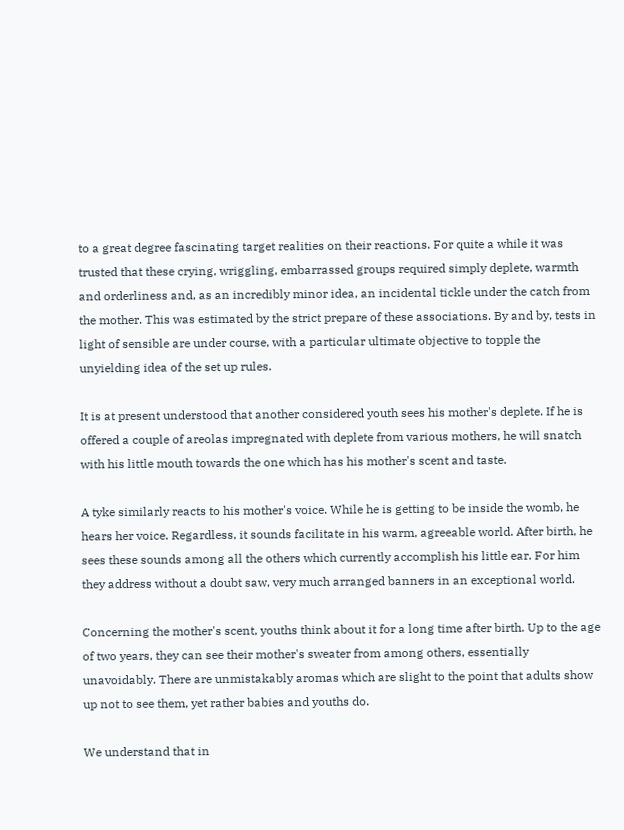to a great degree fascinating target realities on their reactions. For quite a while it was trusted that these crying, wriggling, embarrassed groups required simply deplete, warmth and orderliness and, as an incredibly minor idea, an incidental tickle under the catch from the mother. This was estimated by the strict prepare of these associations. By and by, tests in light of sensible are under course, with a particular ultimate objective to topple the unyielding idea of the set up rules.

It is at present understood that another considered youth sees his mother's deplete. If he is offered a couple of areolas impregnated with deplete from various mothers, he will snatch with his little mouth towards the one which has his mother's scent and taste.

A tyke similarly reacts to his mother's voice. While he is getting to be inside the womb, he hears her voice. Regardless, it sounds facilitate in his warm, agreeable world. After birth, he sees these sounds among all the others which currently accomplish his little ear. For him they address without a doubt saw, very much arranged banners in an exceptional world.

Concerning the mother's scent, youths think about it for a long time after birth. Up to the age of two years, they can see their mother's sweater from among others, essentially unavoidably. There are unmistakably aromas which are slight to the point that adults show up not to see them, yet rather babies and youths do.

We understand that in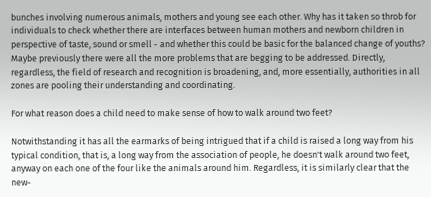bunches involving numerous animals, mothers and young see each other. Why has it taken so throb for individuals to check whether there are interfaces between human mothers and newborn children in perspective of taste, sound or smell - and whether this could be basic for the balanced change of youths? Maybe previously there were all the more problems that are begging to be addressed. Directly, regardless, the field of research and recognition is broadening, and, more essentially, authorities in all zones are pooling their understanding and coordinating.

For what reason does a child need to make sense of how to walk around two feet?

Notwithstanding it has all the earmarks of being intrigued that if a child is raised a long way from his typical condition, that is, a long way from the association of people, he doesn't walk around two feet, anyway on each one of the four like the animals around him. Regardless, it is similarly clear that the new-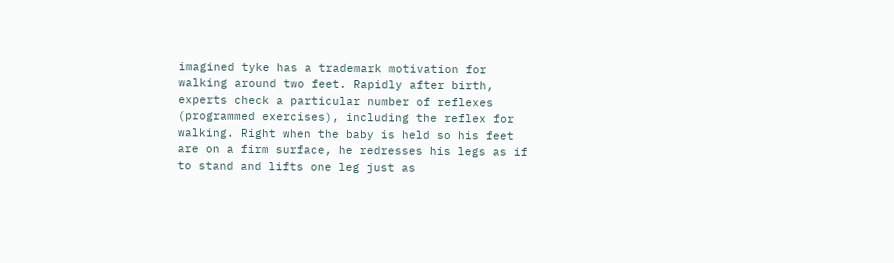imagined tyke has a trademark motivation for walking around two feet. Rapidly after birth, experts check a particular number of reflexes (programmed exercises), including the reflex for walking. Right when the baby is held so his feet are on a firm surface, he redresses his legs as if to stand and lifts one leg just as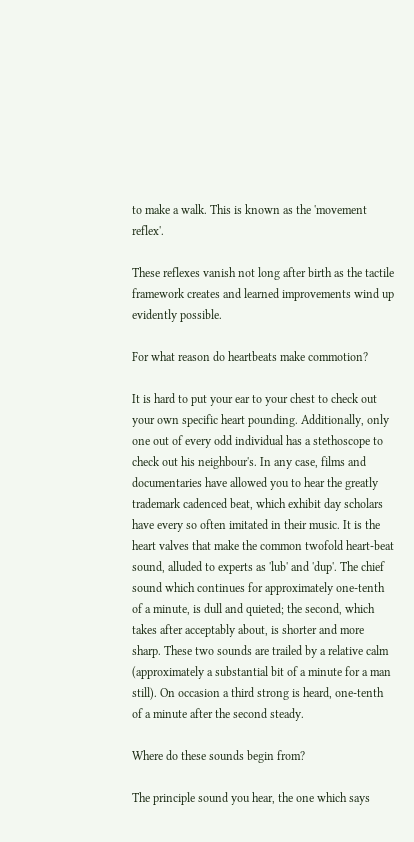to make a walk. This is known as the 'movement reflex'.

These reflexes vanish not long after birth as the tactile framework creates and learned improvements wind up evidently possible.

For what reason do heartbeats make commotion?

It is hard to put your ear to your chest to check out your own specific heart pounding. Additionally, only one out of every odd individual has a stethoscope to check out his neighbour's. In any case, films and documentaries have allowed you to hear the greatly trademark cadenced beat, which exhibit day scholars have every so often imitated in their music. It is the heart valves that make the common twofold heart-beat sound, alluded to experts as 'lub' and 'dup'. The chief sound which continues for approximately one-tenth of a minute, is dull and quieted; the second, which takes after acceptably about, is shorter and more sharp. These two sounds are trailed by a relative calm (approximately a substantial bit of a minute for a man still). On occasion a third strong is heard, one-tenth of a minute after the second steady.

Where do these sounds begin from?

The principle sound you hear, the one which says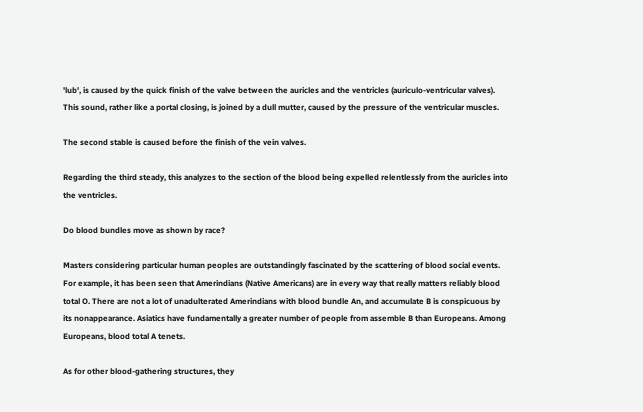'lub', is caused by the quick finish of the valve between the auricles and the ventricles (auriculo-ventricular valves). This sound, rather like a portal closing, is joined by a dull mutter, caused by the pressure of the ventricular muscles.

The second stable is caused before the finish of the vein valves.

Regarding the third steady, this analyzes to the section of the blood being expelled relentlessly from the auricles into the ventricles.

Do blood bundles move as shown by race?

Masters considering particular human peoples are outstandingly fascinated by the scattering of blood social events. For example, it has been seen that Amerindians (Native Americans) are in every way that really matters reliably blood total O. There are not a lot of unadulterated Amerindians with blood bundle An, and accumulate B is conspicuous by its nonappearance. Asiatics have fundamentally a greater number of people from assemble B than Europeans. Among Europeans, blood total A tenets.

As for other blood-gathering structures, they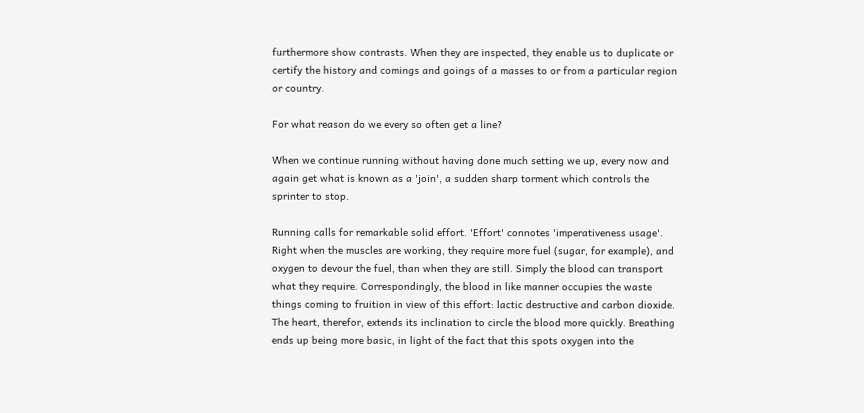furthermore show contrasts. When they are inspected, they enable us to duplicate or certify the history and comings and goings of a masses to or from a particular region or country.

For what reason do we every so often get a line?

When we continue running without having done much setting we up, every now and again get what is known as a 'join', a sudden sharp torment which controls the sprinter to stop.

Running calls for remarkable solid effort. 'Effort' connotes 'imperativeness usage'. Right when the muscles are working, they require more fuel (sugar, for example), and oxygen to devour the fuel, than when they are still. Simply the blood can transport what they require. Correspondingly, the blood in like manner occupies the waste things coming to fruition in view of this effort: lactic destructive and carbon dioxide. The heart, therefor, extends its inclination to circle the blood more quickly. Breathing ends up being more basic, in light of the fact that this spots oxygen into the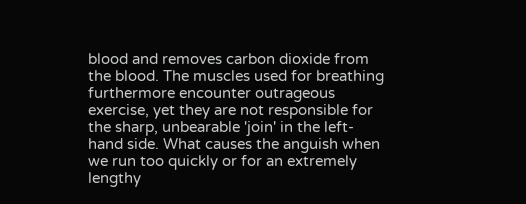blood and removes carbon dioxide from the blood. The muscles used for breathing furthermore encounter outrageous exercise, yet they are not responsible for the sharp, unbearable 'join' in the left-hand side. What causes the anguish when we run too quickly or for an extremely lengthy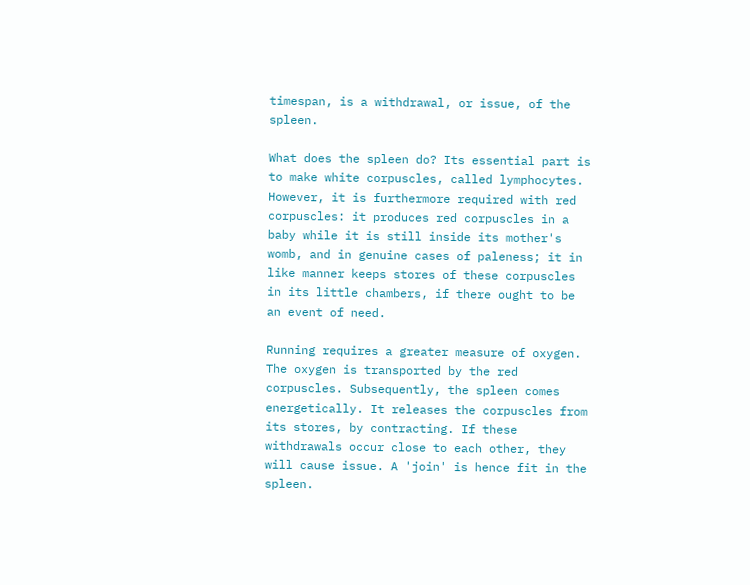timespan, is a withdrawal, or issue, of the spleen.

What does the spleen do? Its essential part is to make white corpuscles, called lymphocytes. However, it is furthermore required with red corpuscles: it produces red corpuscles in a baby while it is still inside its mother's womb, and in genuine cases of paleness; it in like manner keeps stores of these corpuscles in its little chambers, if there ought to be an event of need.

Running requires a greater measure of oxygen. The oxygen is transported by the red corpuscles. Subsequently, the spleen comes energetically. It releases the corpuscles from its stores, by contracting. If these withdrawals occur close to each other, they will cause issue. A 'join' is hence fit in the spleen.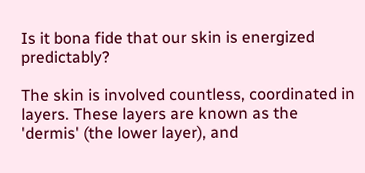Is it bona fide that our skin is energized predictably?

The skin is involved countless, coordinated in layers. These layers are known as the 'dermis' (the lower layer), and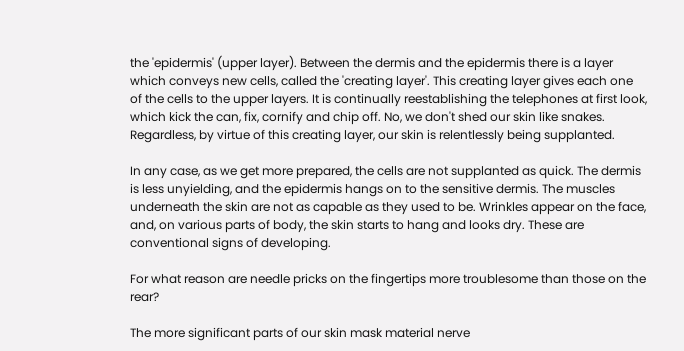the 'epidermis' (upper layer). Between the dermis and the epidermis there is a layer which conveys new cells, called the 'creating layer'. This creating layer gives each one of the cells to the upper layers. It is continually reestablishing the telephones at first look, which kick the can, fix, cornify and chip off. No, we don't shed our skin like snakes. Regardless, by virtue of this creating layer, our skin is relentlessly being supplanted.

In any case, as we get more prepared, the cells are not supplanted as quick. The dermis is less unyielding, and the epidermis hangs on to the sensitive dermis. The muscles underneath the skin are not as capable as they used to be. Wrinkles appear on the face, and, on various parts of body, the skin starts to hang and looks dry. These are conventional signs of developing.

For what reason are needle pricks on the fingertips more troublesome than those on the rear?

The more significant parts of our skin mask material nerve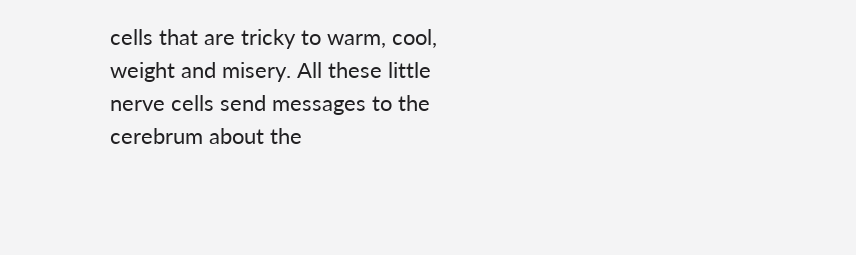cells that are tricky to warm, cool, weight and misery. All these little nerve cells send messages to the cerebrum about the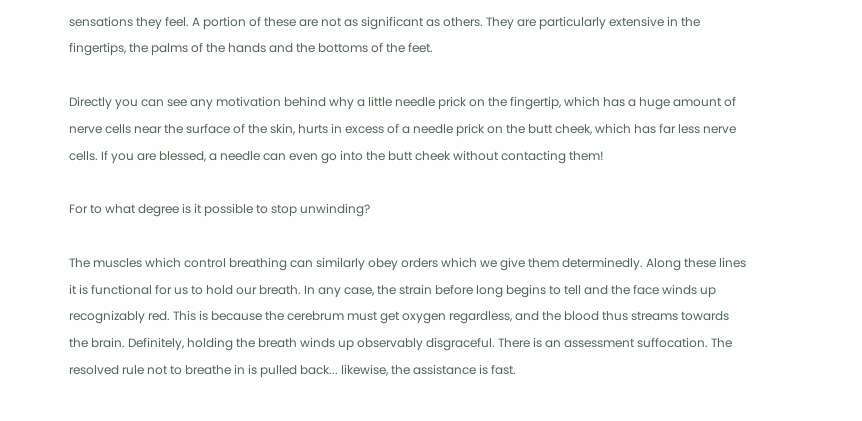sensations they feel. A portion of these are not as significant as others. They are particularly extensive in the fingertips, the palms of the hands and the bottoms of the feet.

Directly you can see any motivation behind why a little needle prick on the fingertip, which has a huge amount of nerve cells near the surface of the skin, hurts in excess of a needle prick on the butt cheek, which has far less nerve cells. If you are blessed, a needle can even go into the butt cheek without contacting them!

For to what degree is it possible to stop unwinding?

The muscles which control breathing can similarly obey orders which we give them determinedly. Along these lines it is functional for us to hold our breath. In any case, the strain before long begins to tell and the face winds up recognizably red. This is because the cerebrum must get oxygen regardless, and the blood thus streams towards the brain. Definitely, holding the breath winds up observably disgraceful. There is an assessment suffocation. The resolved rule not to breathe in is pulled back... likewise, the assistance is fast.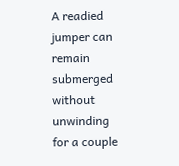A readied jumper can remain submerged without unwinding for a couple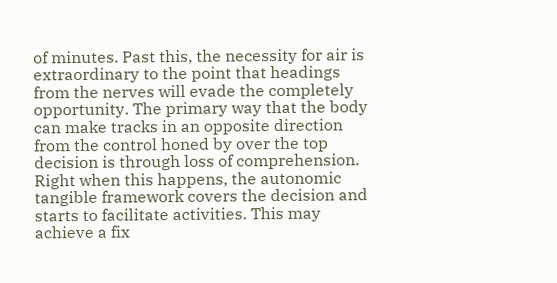of minutes. Past this, the necessity for air is extraordinary to the point that headings from the nerves will evade the completely opportunity. The primary way that the body can make tracks in an opposite direction from the control honed by over the top decision is through loss of comprehension. Right when this happens, the autonomic tangible framework covers the decision and starts to facilitate activities. This may achieve a fix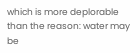which is more deplorable than the reason: water may be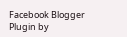Facebook Blogger Plugin by